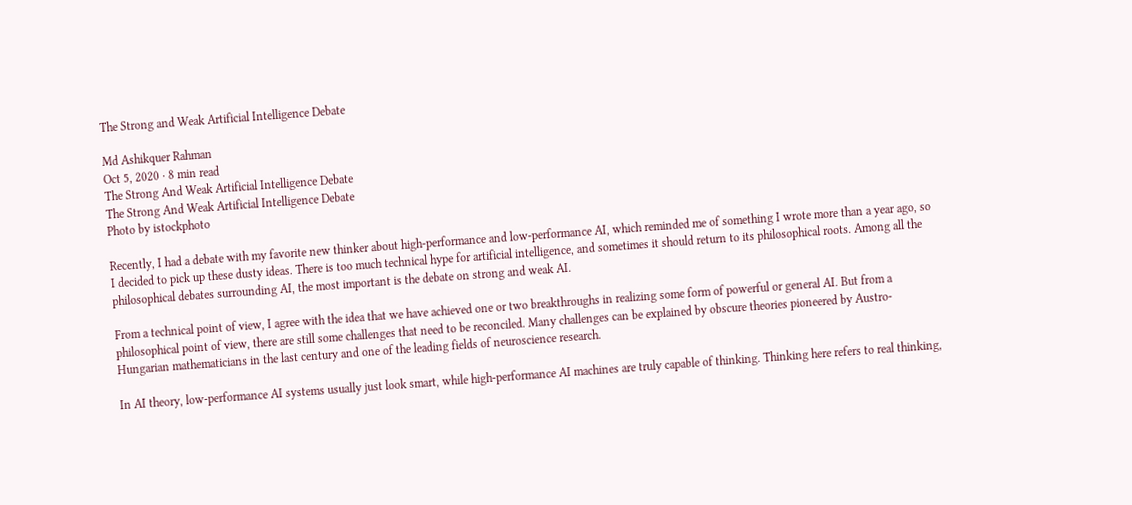The Strong and Weak Artificial Intelligence Debate

Md Ashikquer Rahman
Oct 5, 2020 · 8 min read
The Strong And Weak Artificial Intelligence Debate
The Strong And Weak Artificial Intelligence Debate
Photo by istockphoto

Recently, I had a debate with my favorite new thinker about high-performance and low-performance AI, which reminded me of something I wrote more than a year ago, so I decided to pick up these dusty ideas. There is too much technical hype for artificial intelligence, and sometimes it should return to its philosophical roots. Among all the philosophical debates surrounding AI, the most important is the debate on strong and weak AI.

From a technical point of view, I agree with the idea that we have achieved one or two breakthroughs in realizing some form of powerful or general AI. But from a philosophical point of view, there are still some challenges that need to be reconciled. Many challenges can be explained by obscure theories pioneered by Austro-Hungarian mathematicians in the last century and one of the leading fields of neuroscience research.

In AI theory, low-performance AI systems usually just look smart, while high-performance AI machines are truly capable of thinking. Thinking here refers to real thinking,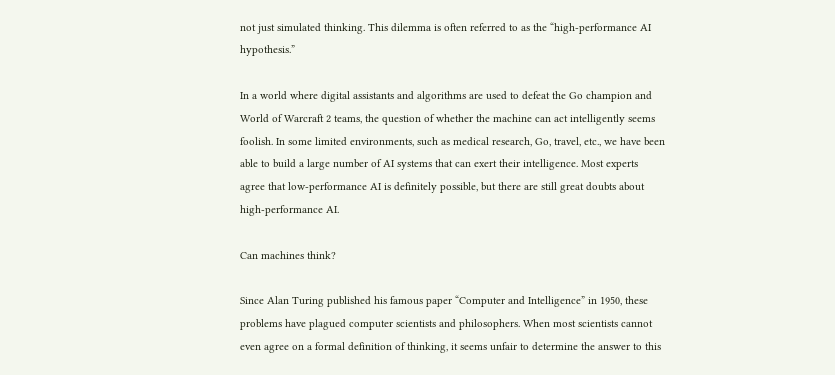not just simulated thinking. This dilemma is often referred to as the “high-performance AI hypothesis.”

In a world where digital assistants and algorithms are used to defeat the Go champion and World of Warcraft 2 teams, the question of whether the machine can act intelligently seems foolish. In some limited environments, such as medical research, Go, travel, etc., we have been able to build a large number of AI systems that can exert their intelligence. Most experts agree that low-performance AI is definitely possible, but there are still great doubts about high-performance AI.

Can machines think?

Since Alan Turing published his famous paper “Computer and Intelligence” in 1950, these problems have plagued computer scientists and philosophers. When most scientists cannot even agree on a formal definition of thinking, it seems unfair to determine the answer to this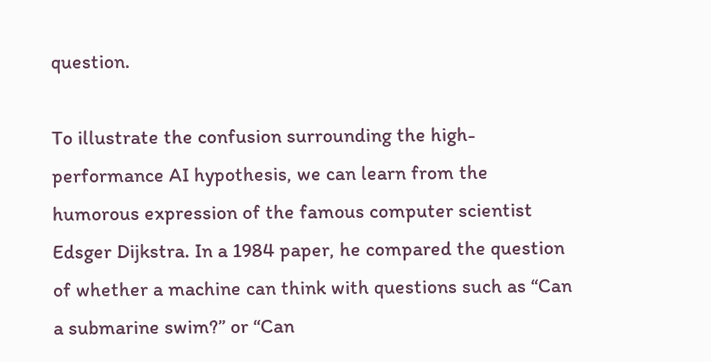question.

To illustrate the confusion surrounding the high-performance AI hypothesis, we can learn from the humorous expression of the famous computer scientist Edsger Dijkstra. In a 1984 paper, he compared the question of whether a machine can think with questions such as “Can a submarine swim?” or “Can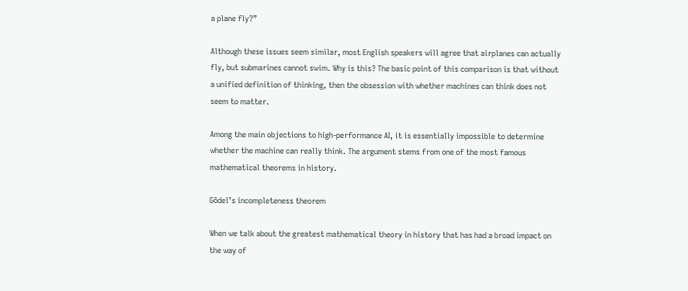a plane fly?”

Although these issues seem similar, most English speakers will agree that airplanes can actually fly, but submarines cannot swim. Why is this? The basic point of this comparison is that without a unified definition of thinking, then the obsession with whether machines can think does not seem to matter.

Among the main objections to high-performance AI, it is essentially impossible to determine whether the machine can really think. The argument stems from one of the most famous mathematical theorems in history.

Gödel’s incompleteness theorem

When we talk about the greatest mathematical theory in history that has had a broad impact on the way of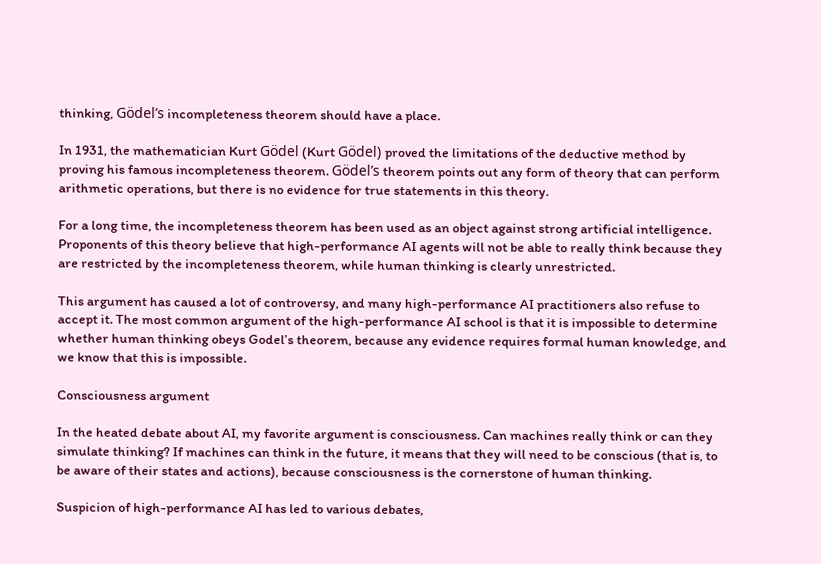thinking, Gödel’s incompleteness theorem should have a place.

In 1931, the mathematician Kurt Gödel (Kurt Gödel) proved the limitations of the deductive method by proving his famous incompleteness theorem. Gödel’s theorem points out any form of theory that can perform arithmetic operations, but there is no evidence for true statements in this theory.

For a long time, the incompleteness theorem has been used as an object against strong artificial intelligence. Proponents of this theory believe that high-performance AI agents will not be able to really think because they are restricted by the incompleteness theorem, while human thinking is clearly unrestricted.

This argument has caused a lot of controversy, and many high-performance AI practitioners also refuse to accept it. The most common argument of the high-performance AI school is that it is impossible to determine whether human thinking obeys Godel’s theorem, because any evidence requires formal human knowledge, and we know that this is impossible.

Consciousness argument

In the heated debate about AI, my favorite argument is consciousness. Can machines really think or can they simulate thinking? If machines can think in the future, it means that they will need to be conscious (that is, to be aware of their states and actions), because consciousness is the cornerstone of human thinking.

Suspicion of high-performance AI has led to various debates,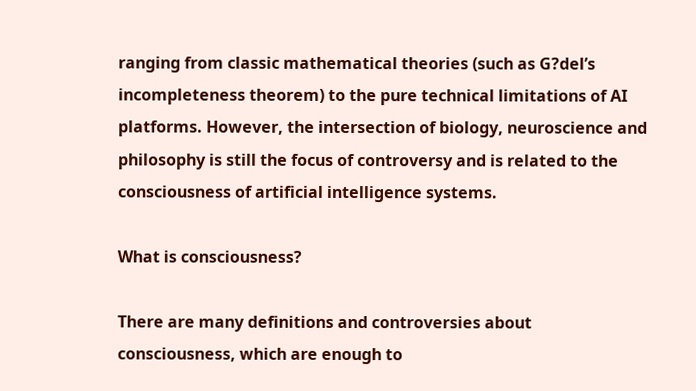ranging from classic mathematical theories (such as G?del’s incompleteness theorem) to the pure technical limitations of AI platforms. However, the intersection of biology, neuroscience and philosophy is still the focus of controversy and is related to the consciousness of artificial intelligence systems.

What is consciousness?

There are many definitions and controversies about consciousness, which are enough to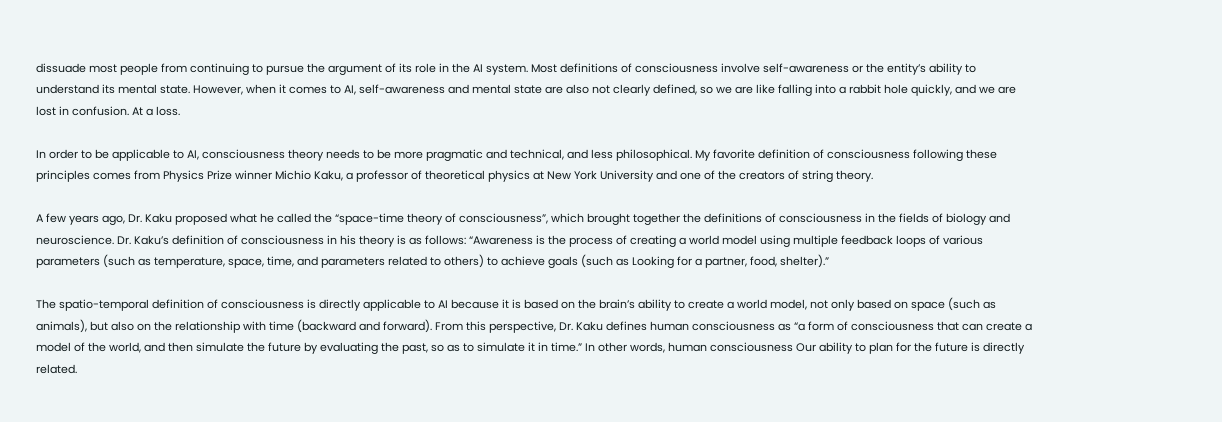dissuade most people from continuing to pursue the argument of its role in the AI system. Most definitions of consciousness involve self-awareness or the entity’s ability to understand its mental state. However, when it comes to AI, self-awareness and mental state are also not clearly defined, so we are like falling into a rabbit hole quickly, and we are lost in confusion. At a loss.

In order to be applicable to AI, consciousness theory needs to be more pragmatic and technical, and less philosophical. My favorite definition of consciousness following these principles comes from Physics Prize winner Michio Kaku, a professor of theoretical physics at New York University and one of the creators of string theory.

A few years ago, Dr. Kaku proposed what he called the “space-time theory of consciousness”, which brought together the definitions of consciousness in the fields of biology and neuroscience. Dr. Kaku’s definition of consciousness in his theory is as follows: “Awareness is the process of creating a world model using multiple feedback loops of various parameters (such as temperature, space, time, and parameters related to others) to achieve goals (such as Looking for a partner, food, shelter).”

The spatio-temporal definition of consciousness is directly applicable to AI because it is based on the brain’s ability to create a world model, not only based on space (such as animals), but also on the relationship with time (backward and forward). From this perspective, Dr. Kaku defines human consciousness as “a form of consciousness that can create a model of the world, and then simulate the future by evaluating the past, so as to simulate it in time.” In other words, human consciousness Our ability to plan for the future is directly related.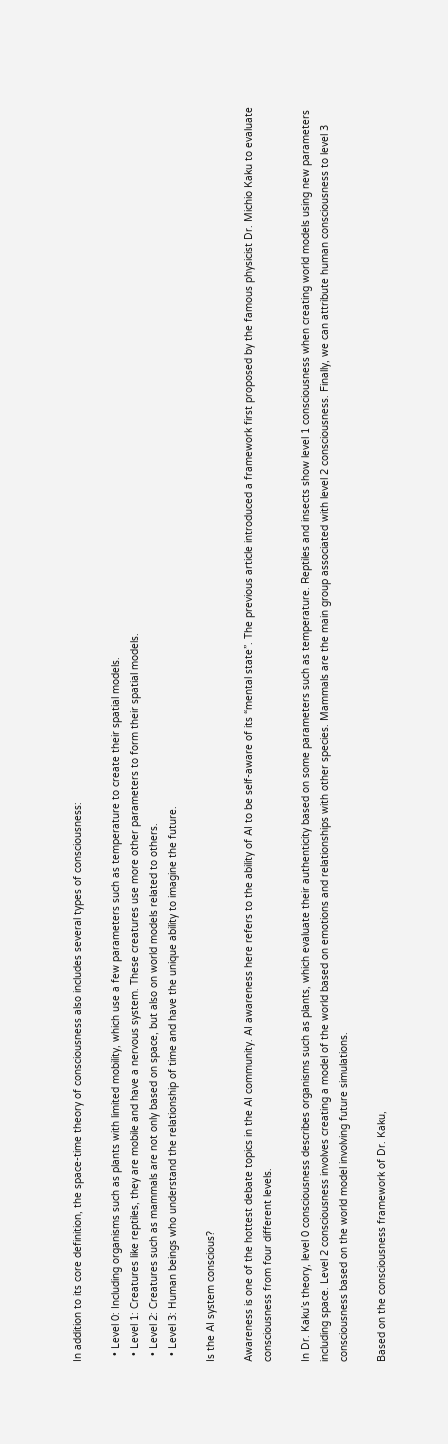In addition to its core definition, the space-time theory of consciousness also includes several types of consciousness:

  • Level 0: Including organisms such as plants with limited mobility, which use a few parameters such as temperature to create their spatial models.
  • Level 1: Creatures like reptiles, they are mobile and have a nervous system. These creatures use more other parameters to form their spatial models.
  • Level 2: Creatures such as mammals are not only based on space, but also on world models related to others.
  • Level 3: Human beings who understand the relationship of time and have the unique ability to imagine the future.

Is the AI system conscious?

Awareness is one of the hottest debate topics in the AI community. AI awareness here refers to the ability of AI to be self-aware of its “mental state”. The previous article introduced a framework first proposed by the famous physicist Dr. Michio Kaku to evaluate consciousness from four different levels.

In Dr. Kaku’s theory, level 0 consciousness describes organisms such as plants, which evaluate their authenticity based on some parameters such as temperature. Reptiles and insects show level 1 consciousness when creating world models using new parameters including space. Level 2 consciousness involves creating a model of the world based on emotions and relationships with other species. Mammals are the main group associated with level 2 consciousness. Finally, we can attribute human consciousness to level 3 consciousness based on the world model involving future simulations.

Based on the consciousness framework of Dr. Kaku,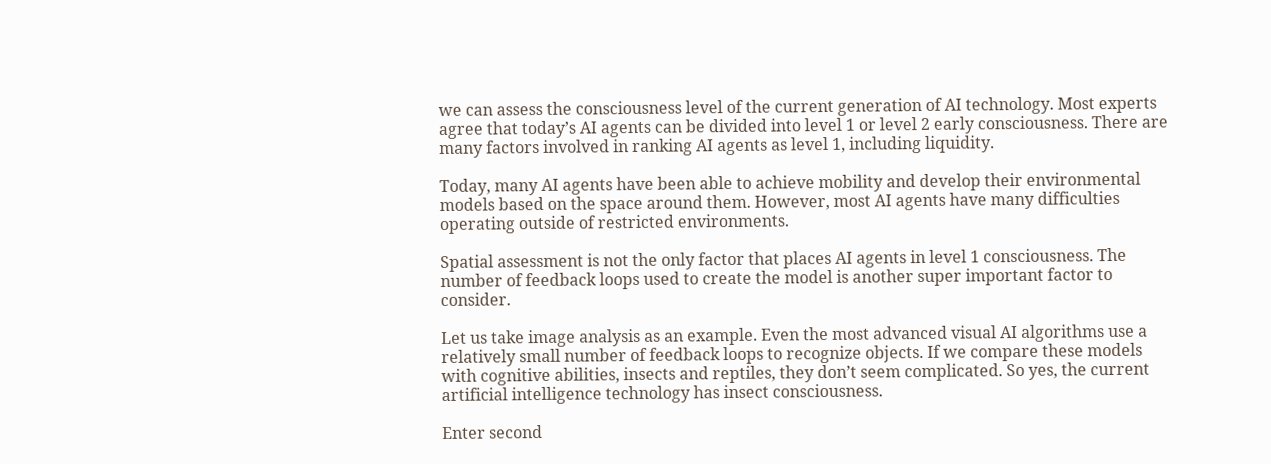we can assess the consciousness level of the current generation of AI technology. Most experts agree that today’s AI agents can be divided into level 1 or level 2 early consciousness. There are many factors involved in ranking AI agents as level 1, including liquidity.

Today, many AI agents have been able to achieve mobility and develop their environmental models based on the space around them. However, most AI agents have many difficulties operating outside of restricted environments.

Spatial assessment is not the only factor that places AI agents in level 1 consciousness. The number of feedback loops used to create the model is another super important factor to consider.

Let us take image analysis as an example. Even the most advanced visual AI algorithms use a relatively small number of feedback loops to recognize objects. If we compare these models with cognitive abilities, insects and reptiles, they don’t seem complicated. So yes, the current artificial intelligence technology has insect consciousness.

Enter second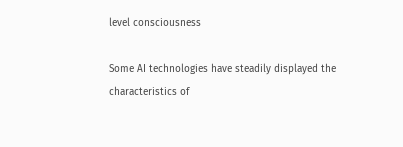level consciousness

Some AI technologies have steadily displayed the characteristics of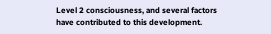Level 2 consciousness, and several factors have contributed to this development.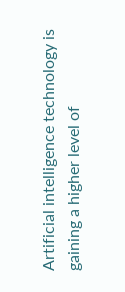Artificial intelligence technology is gaining a higher level of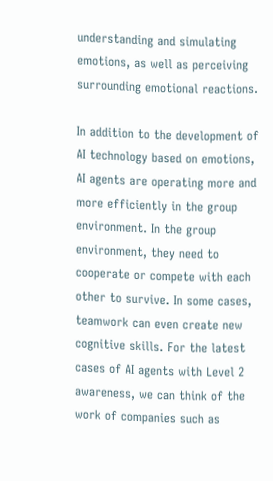understanding and simulating emotions, as well as perceiving surrounding emotional reactions.

In addition to the development of AI technology based on emotions, AI agents are operating more and more efficiently in the group environment. In the group environment, they need to cooperate or compete with each other to survive. In some cases, teamwork can even create new cognitive skills. For the latest cases of AI agents with Level 2 awareness, we can think of the work of companies such as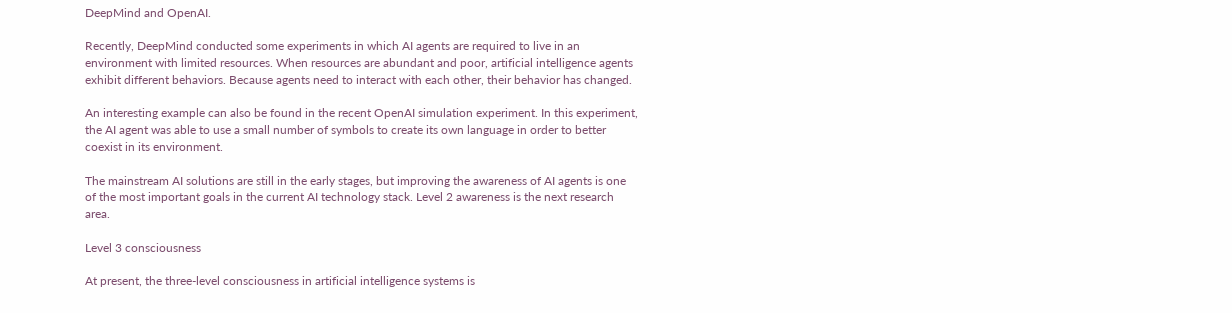DeepMind and OpenAI.

Recently, DeepMind conducted some experiments in which AI agents are required to live in an environment with limited resources. When resources are abundant and poor, artificial intelligence agents exhibit different behaviors. Because agents need to interact with each other, their behavior has changed.

An interesting example can also be found in the recent OpenAI simulation experiment. In this experiment, the AI agent was able to use a small number of symbols to create its own language in order to better coexist in its environment.

The mainstream AI solutions are still in the early stages, but improving the awareness of AI agents is one of the most important goals in the current AI technology stack. Level 2 awareness is the next research area.

Level 3 consciousness

At present, the three-level consciousness in artificial intelligence systems is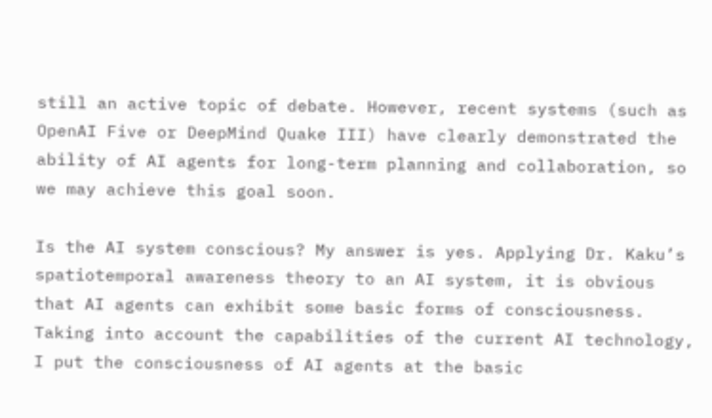still an active topic of debate. However, recent systems (such as OpenAI Five or DeepMind Quake III) have clearly demonstrated the ability of AI agents for long-term planning and collaboration, so we may achieve this goal soon.

Is the AI system conscious? My answer is yes. Applying Dr. Kaku’s spatiotemporal awareness theory to an AI system, it is obvious that AI agents can exhibit some basic forms of consciousness. Taking into account the capabilities of the current AI technology, I put the consciousness of AI agents at the basic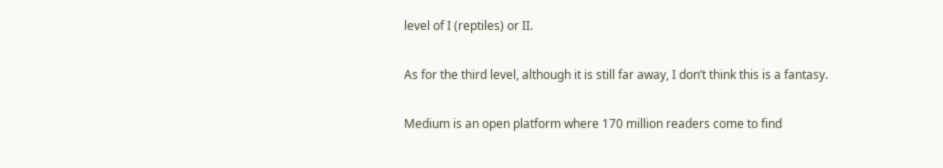level of I (reptiles) or II.

As for the third level, although it is still far away, I don’t think this is a fantasy.

Medium is an open platform where 170 million readers come to find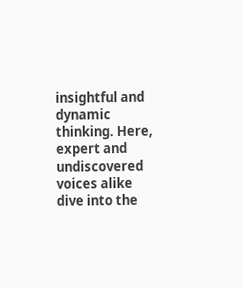insightful and dynamic thinking. Here, expert and undiscovered voices alike dive into the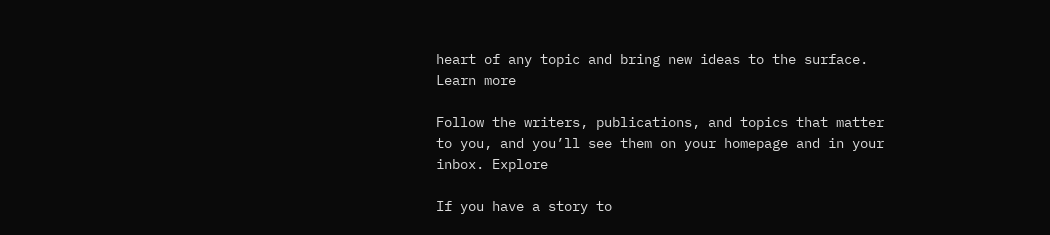heart of any topic and bring new ideas to the surface. Learn more

Follow the writers, publications, and topics that matter to you, and you’ll see them on your homepage and in your inbox. Explore

If you have a story to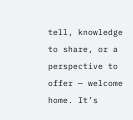tell, knowledge to share, or a perspective to offer — welcome home. It’s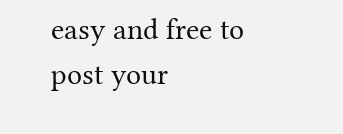easy and free to post your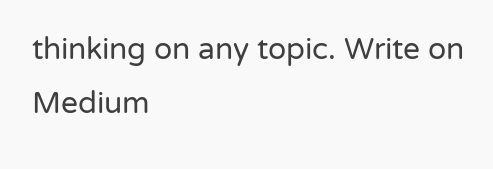thinking on any topic. Write on Medium